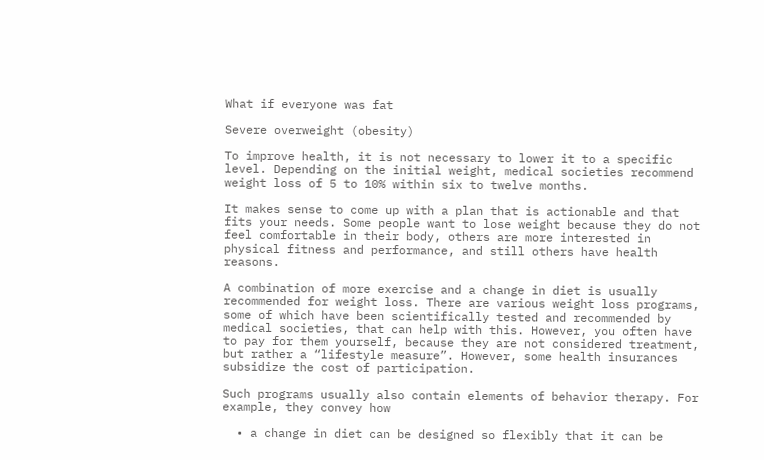What if everyone was fat

Severe overweight (obesity)

To improve health, it is not necessary to lower it to a specific level. Depending on the initial weight, medical societies recommend weight loss of 5 to 10% within six to twelve months.

It makes sense to come up with a plan that is actionable and that fits your needs. Some people want to lose weight because they do not feel comfortable in their body, others are more interested in physical fitness and performance, and still others have health reasons.

A combination of more exercise and a change in diet is usually recommended for weight loss. There are various weight loss programs, some of which have been scientifically tested and recommended by medical societies, that can help with this. However, you often have to pay for them yourself, because they are not considered treatment, but rather a “lifestyle measure”. However, some health insurances subsidize the cost of participation.

Such programs usually also contain elements of behavior therapy. For example, they convey how

  • a change in diet can be designed so flexibly that it can be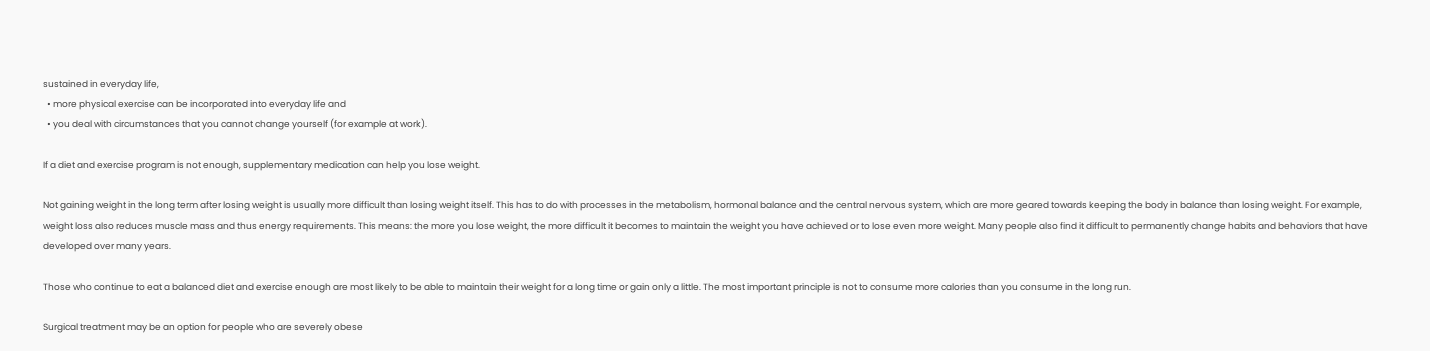sustained in everyday life,
  • more physical exercise can be incorporated into everyday life and
  • you deal with circumstances that you cannot change yourself (for example at work).

If a diet and exercise program is not enough, supplementary medication can help you lose weight.

Not gaining weight in the long term after losing weight is usually more difficult than losing weight itself. This has to do with processes in the metabolism, hormonal balance and the central nervous system, which are more geared towards keeping the body in balance than losing weight. For example, weight loss also reduces muscle mass and thus energy requirements. This means: the more you lose weight, the more difficult it becomes to maintain the weight you have achieved or to lose even more weight. Many people also find it difficult to permanently change habits and behaviors that have developed over many years.

Those who continue to eat a balanced diet and exercise enough are most likely to be able to maintain their weight for a long time or gain only a little. The most important principle is not to consume more calories than you consume in the long run.

Surgical treatment may be an option for people who are severely obese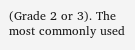(Grade 2 or 3). The most commonly used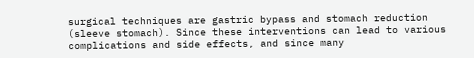surgical techniques are gastric bypass and stomach reduction (sleeve stomach). Since these interventions can lead to various complications and side effects, and since many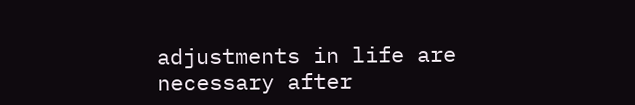adjustments in life are necessary after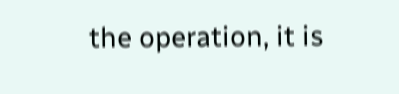the operation, it is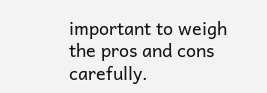important to weigh the pros and cons carefully.